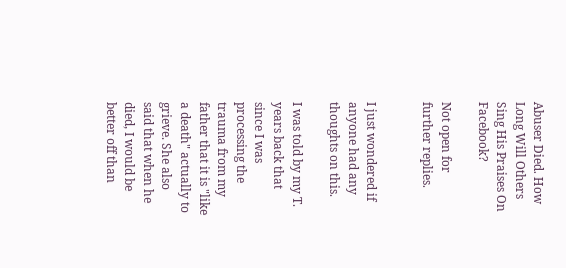Abuser Died. How Long Will Others Sing His Praises On Facebook?

Not open for further replies.


I just wondered if anyone had any thoughts on this.

I was told by my T. years back that since I was processing the trauma from my father that it is "like a death" actually to grieve. She also said that when he died, I would be better off than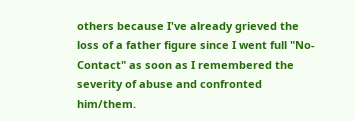others because I've already grieved the loss of a father figure since I went full "No-Contact" as soon as I remembered the severity of abuse and confronted him/them.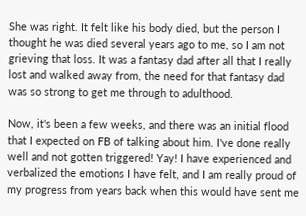She was right. It felt like his body died, but the person I thought he was died several years ago to me, so I am not grieving that loss. It was a fantasy dad after all that I really lost and walked away from, the need for that fantasy dad was so strong to get me through to adulthood.

Now, it's been a few weeks, and there was an initial flood that I expected on FB of talking about him. I've done really well and not gotten triggered! Yay! I have experienced and verbalized the emotions I have felt, and I am really proud of my progress from years back when this would have sent me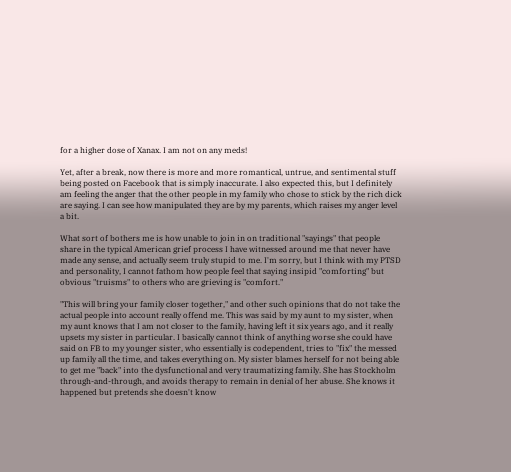for a higher dose of Xanax. I am not on any meds!

Yet, after a break, now there is more and more romantical, untrue, and sentimental stuff being posted on Facebook that is simply inaccurate. I also expected this, but I definitely am feeling the anger that the other people in my family who chose to stick by the rich dick are saying. I can see how manipulated they are by my parents, which raises my anger level a bit.

What sort of bothers me is how unable to join in on traditional "sayings" that people share in the typical American grief process I have witnessed around me that never have made any sense, and actually seem truly stupid to me. I'm sorry, but I think with my PTSD and personality, I cannot fathom how people feel that saying insipid "comforting" but obvious "truisms" to others who are grieving is "comfort."

"This will bring your family closer together," and other such opinions that do not take the actual people into account really offend me. This was said by my aunt to my sister, when my aunt knows that I am not closer to the family, having left it six years ago, and it really upsets my sister in particular. I basically cannot think of anything worse she could have said on FB to my younger sister, who essentially is codependent, tries to "fix" the messed up family all the time, and takes everything on. My sister blames herself for not being able to get me "back" into the dysfunctional and very traumatizing family. She has Stockholm through-and-through, and avoids therapy to remain in denial of her abuse. She knows it happened but pretends she doesn't know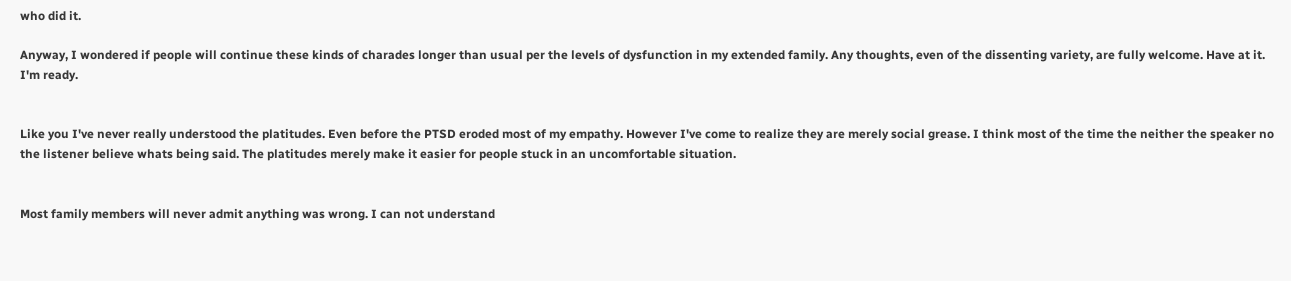who did it.

Anyway, I wondered if people will continue these kinds of charades longer than usual per the levels of dysfunction in my extended family. Any thoughts, even of the dissenting variety, are fully welcome. Have at it. I'm ready.


Like you I've never really understood the platitudes. Even before the PTSD eroded most of my empathy. However I've come to realize they are merely social grease. I think most of the time the neither the speaker no the listener believe whats being said. The platitudes merely make it easier for people stuck in an uncomfortable situation.


Most family members will never admit anything was wrong. I can not understand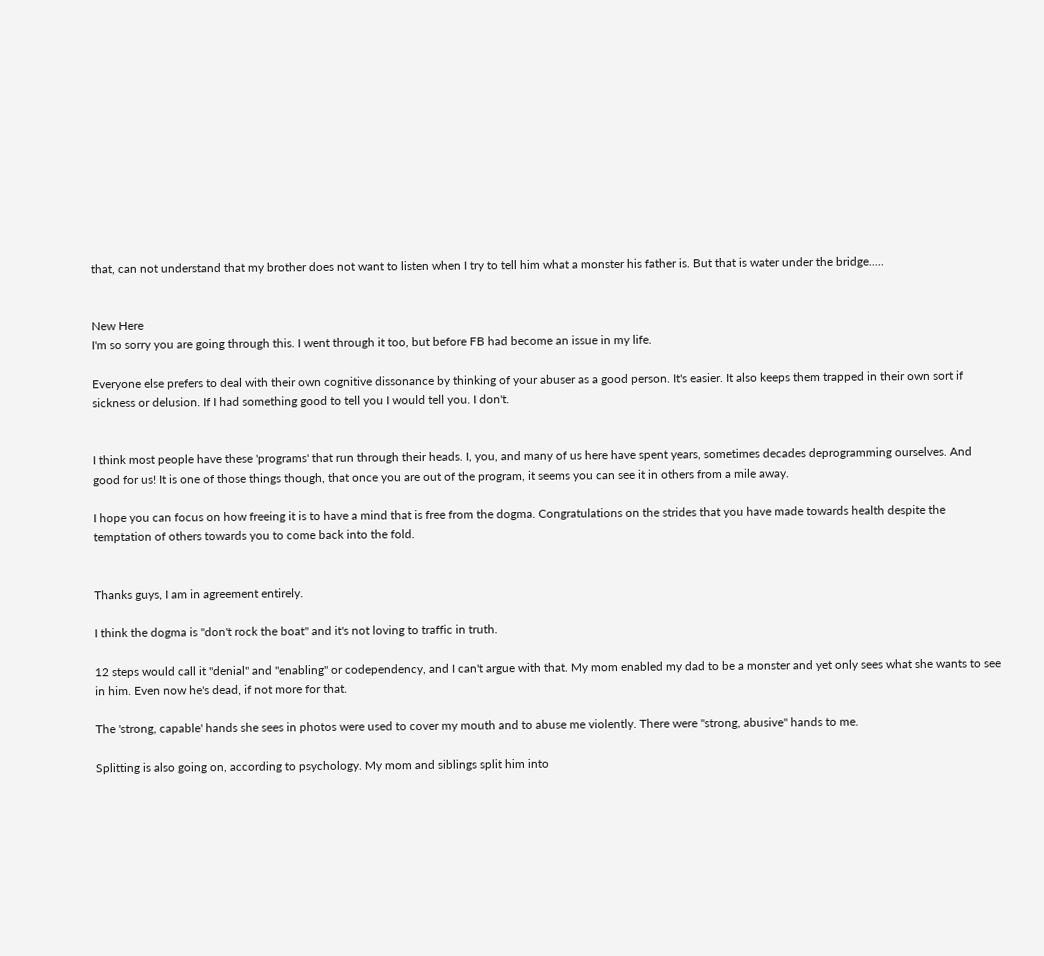that, can not understand that my brother does not want to listen when I try to tell him what a monster his father is. But that is water under the bridge.....


New Here
I'm so sorry you are going through this. I went through it too, but before FB had become an issue in my life.

Everyone else prefers to deal with their own cognitive dissonance by thinking of your abuser as a good person. It's easier. It also keeps them trapped in their own sort if sickness or delusion. If I had something good to tell you I would tell you. I don't.


I think most people have these 'programs' that run through their heads. I, you, and many of us here have spent years, sometimes decades deprogramming ourselves. And good for us! It is one of those things though, that once you are out of the program, it seems you can see it in others from a mile away.

I hope you can focus on how freeing it is to have a mind that is free from the dogma. Congratulations on the strides that you have made towards health despite the temptation of others towards you to come back into the fold.


Thanks guys, I am in agreement entirely.

I think the dogma is "don't rock the boat" and it's not loving to traffic in truth.

12 steps would call it "denial" and "enabling" or codependency, and I can't argue with that. My mom enabled my dad to be a monster and yet only sees what she wants to see in him. Even now he's dead, if not more for that.

The 'strong, capable' hands she sees in photos were used to cover my mouth and to abuse me violently. There were "strong, abusive" hands to me.

Splitting is also going on, according to psychology. My mom and siblings split him into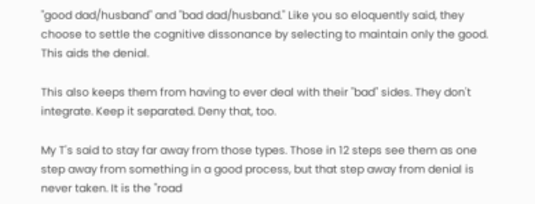"good dad/husband" and "bad dad/husband." Like you so eloquently said, they choose to settle the cognitive dissonance by selecting to maintain only the good. This aids the denial.

This also keeps them from having to ever deal with their "bad" sides. They don't integrate. Keep it separated. Deny that, too.

My T's said to stay far away from those types. Those in 12 steps see them as one step away from something in a good process, but that step away from denial is never taken. It is the "road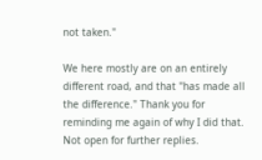not taken."

We here mostly are on an entirely different road, and that "has made all the difference." Thank you for reminding me again of why I did that.
Not open for further replies.